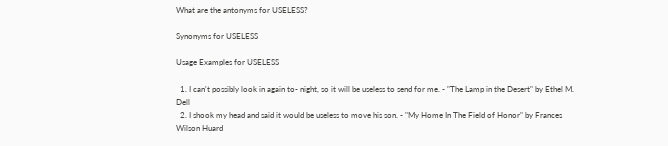What are the antonyms for USELESS?

Synonyms for USELESS

Usage Examples for USELESS

  1. I can't possibly look in again to- night, so it will be useless to send for me. - "The Lamp in the Desert" by Ethel M. Dell
  2. I shook my head and said it would be useless to move his son. - "My Home In The Field of Honor" by Frances Wilson Huard